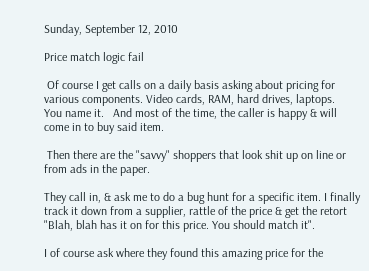Sunday, September 12, 2010

Price match logic fail

 Of course I get calls on a daily basis asking about pricing for various components. Video cards, RAM, hard drives, laptops.   You name it.   And most of the time, the caller is happy & will come in to buy said item.

 Then there are the "savvy" shoppers that look shit up on line or from ads in the paper.

They call in, & ask me to do a bug hunt for a specific item. I finally track it down from a supplier, rattle of the price & get the retort "Blah, blah has it on for this price. You should match it".

I of course ask where they found this amazing price for the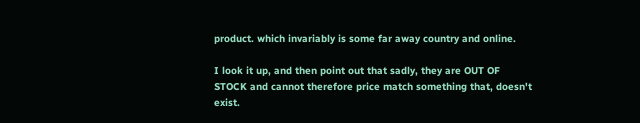product. which invariably is some far away country and online.

I look it up, and then point out that sadly, they are OUT OF STOCK and cannot therefore price match something that, doesn't exist.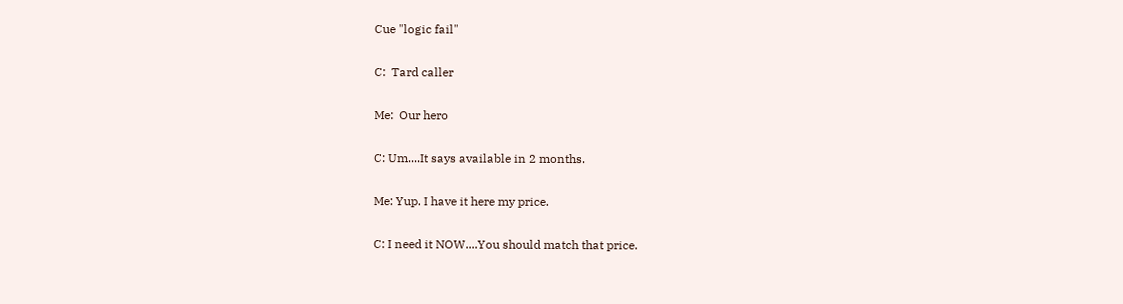Cue "logic fail"

C:  Tard caller

Me:  Our hero

C: Um....It says available in 2 months.

Me: Yup. I have it here my price.

C: I need it NOW....You should match that price.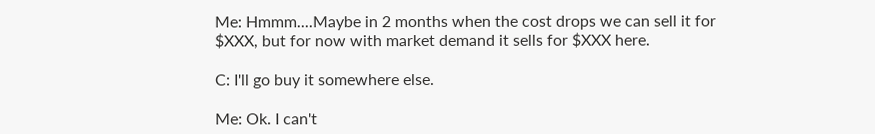Me: Hmmm....Maybe in 2 months when the cost drops we can sell it for $XXX, but for now with market demand it sells for $XXX here.

C: I'll go buy it somewhere else.

Me: Ok. I can't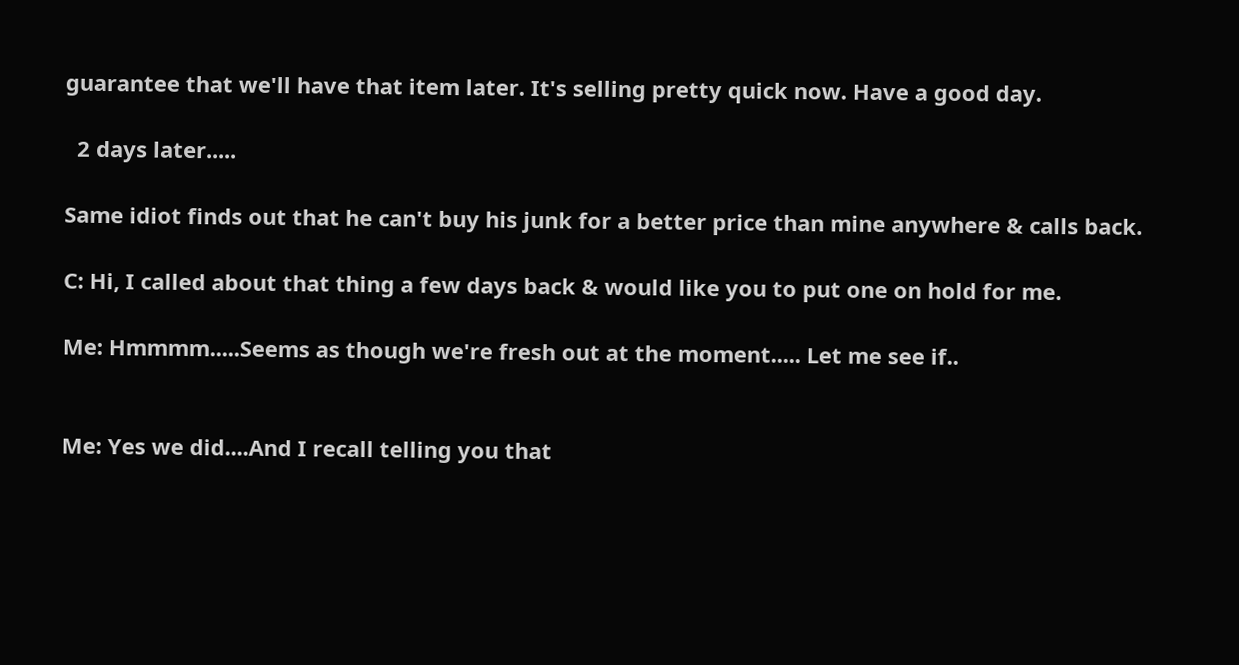guarantee that we'll have that item later. It's selling pretty quick now. Have a good day.

  2 days later.....

Same idiot finds out that he can't buy his junk for a better price than mine anywhere & calls back.

C: Hi, I called about that thing a few days back & would like you to put one on hold for me.

Me: Hmmmm.....Seems as though we're fresh out at the moment..... Let me see if..


Me: Yes we did....And I recall telling you that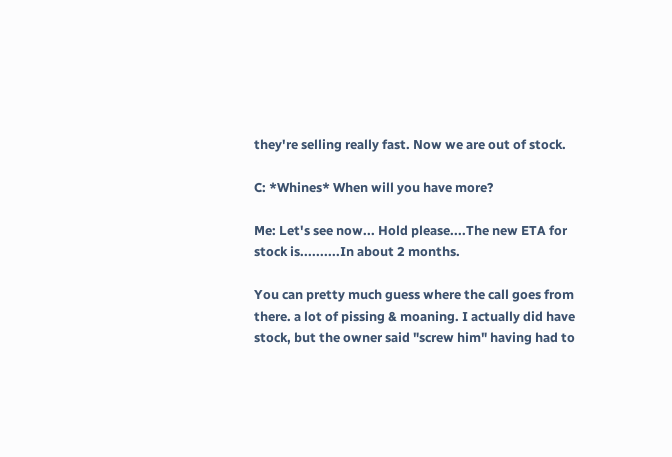they're selling really fast. Now we are out of stock.

C: *Whines* When will you have more?

Me: Let's see now... Hold please....The new ETA for stock is..........In about 2 months.

You can pretty much guess where the call goes from there. a lot of pissing & moaning. I actually did have stock, but the owner said "screw him" having had to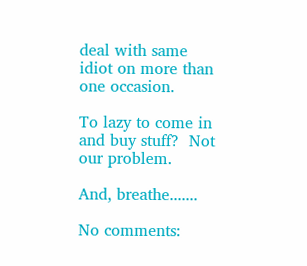deal with same idiot on more than one occasion.

To lazy to come in and buy stuff?  Not our problem.

And, breathe.......

No comments: